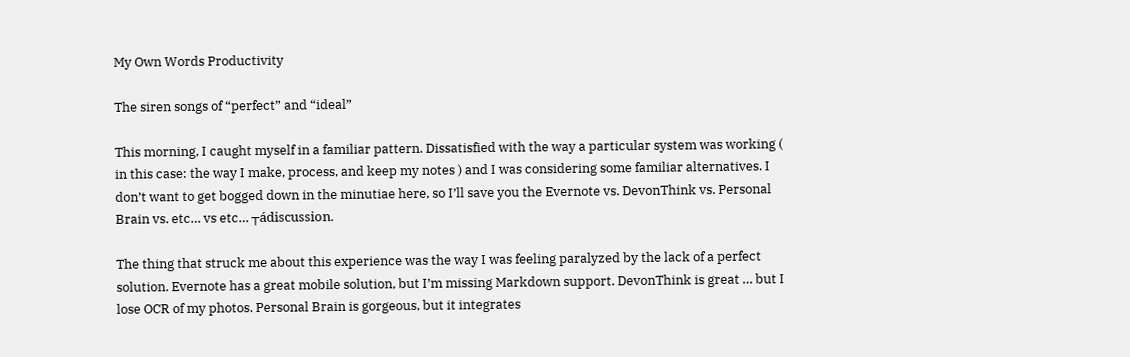My Own Words Productivity

The siren songs of “perfect” and “ideal”

This morning, I caught myself in a familiar pattern. Dissatisfied with the way a particular system was working ( in this case: the way I make, process, and keep my notes ) and I was considering some familiar alternatives. I don’t want to get bogged down in the minutiae here, so I’ll save you the Evernote vs. DevonThink vs. Personal Brain vs. etc… vs etc… ┬ádiscussion.

The thing that struck me about this experience was the way I was feeling paralyzed by the lack of a perfect solution. Evernote has a great mobile solution, but I’m missing Markdown support. DevonThink is great … but I lose OCR of my photos. Personal Brain is gorgeous, but it integrates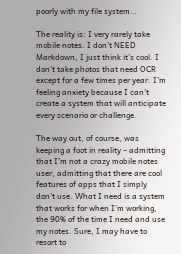poorly with my file system…

The reality is: I very rarely take mobile notes. I don’t NEED Markdown, I just think it’s cool. I don’t take photos that need OCR except for a few times per year. I’m feeling anxiety because I can’t create a system that will anticipate every scenario or challenge.

The way out, of course, was keeping a foot in reality – admitting that I’m not a crazy mobile notes user, admitting that there are cool features of apps that I simply don’t use. What I need is a system that works for when I’m working, the 90% of the time I need and use my notes. Sure, I may have to resort to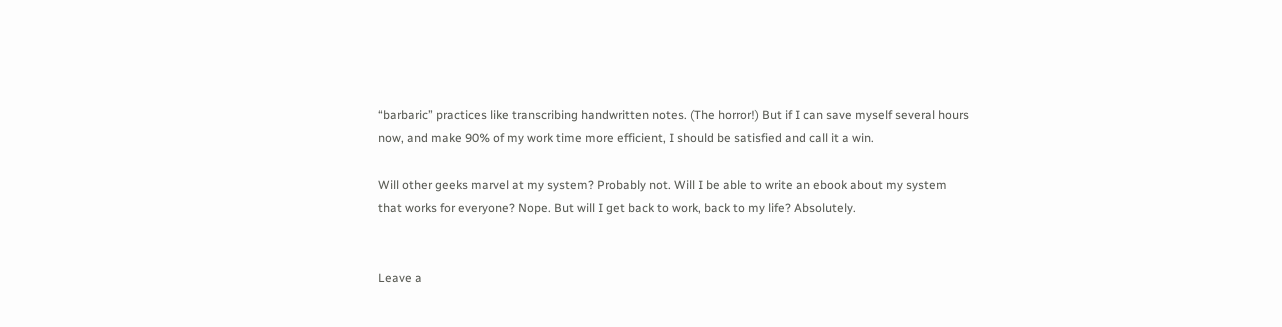“barbaric” practices like transcribing handwritten notes. (The horror!) But if I can save myself several hours now, and make 90% of my work time more efficient, I should be satisfied and call it a win.

Will other geeks marvel at my system? Probably not. Will I be able to write an ebook about my system that works for everyone? Nope. But will I get back to work, back to my life? Absolutely.


Leave a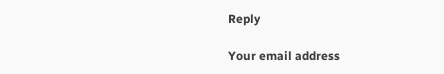Reply

Your email address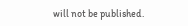will not be published.